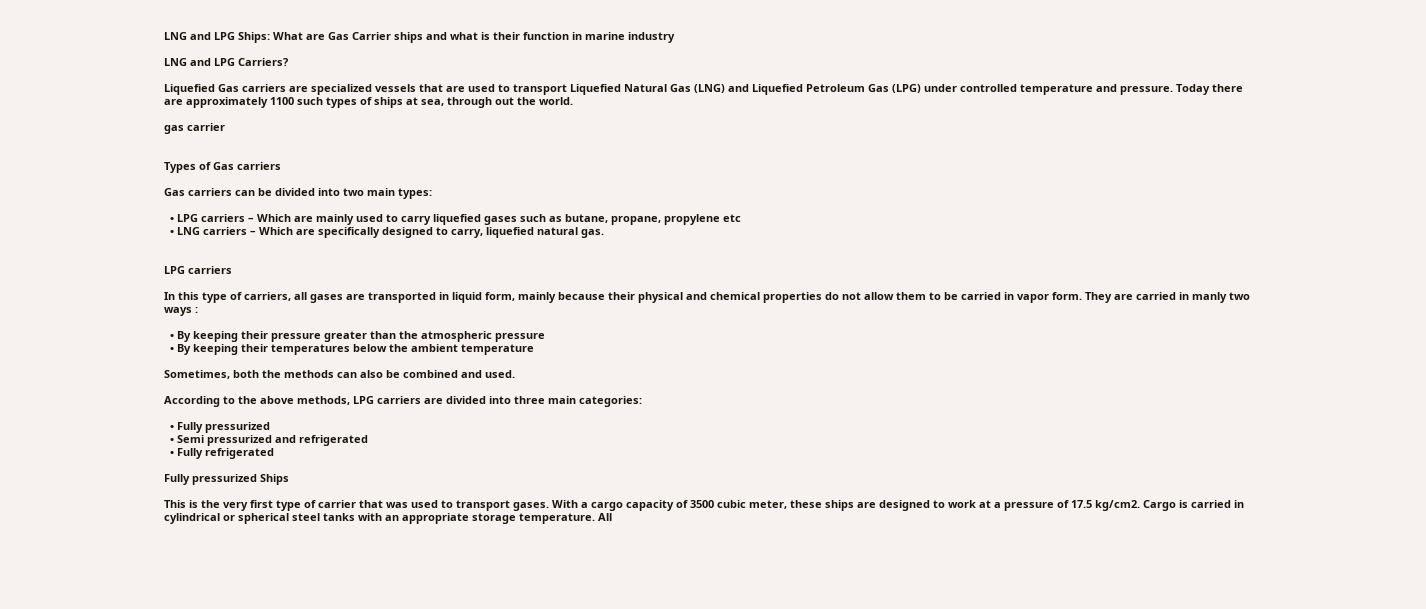LNG and LPG Ships: What are Gas Carrier ships and what is their function in marine industry

LNG and LPG Carriers?

Liquefied Gas carriers are specialized vessels that are used to transport Liquefied Natural Gas (LNG) and Liquefied Petroleum Gas (LPG) under controlled temperature and pressure. Today there are approximately 1100 such types of ships at sea, through out the world.

gas carrier


Types of Gas carriers

Gas carriers can be divided into two main types:

  • LPG carriers – Which are mainly used to carry liquefied gases such as butane, propane, propylene etc
  • LNG carriers – Which are specifically designed to carry, liquefied natural gas.


LPG carriers

In this type of carriers, all gases are transported in liquid form, mainly because their physical and chemical properties do not allow them to be carried in vapor form. They are carried in manly two ways :

  • By keeping their pressure greater than the atmospheric pressure
  • By keeping their temperatures below the ambient temperature

Sometimes, both the methods can also be combined and used.

According to the above methods, LPG carriers are divided into three main categories:

  • Fully pressurized
  • Semi pressurized and refrigerated
  • Fully refrigerated

Fully pressurized Ships

This is the very first type of carrier that was used to transport gases. With a cargo capacity of 3500 cubic meter, these ships are designed to work at a pressure of 17.5 kg/cm2. Cargo is carried in cylindrical or spherical steel tanks with an appropriate storage temperature. All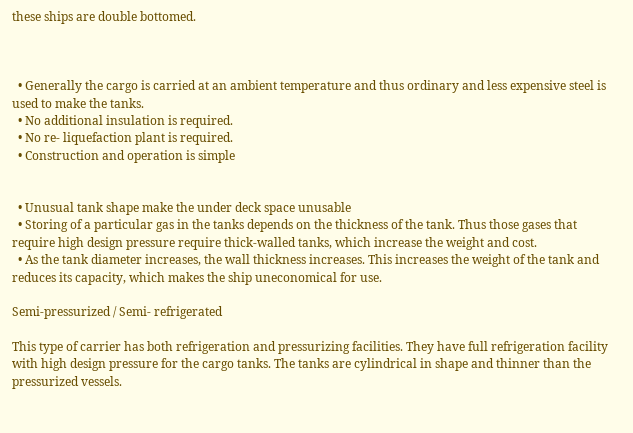these ships are double bottomed.



  • Generally the cargo is carried at an ambient temperature and thus ordinary and less expensive steel is used to make the tanks.
  • No additional insulation is required.
  • No re- liquefaction plant is required.
  • Construction and operation is simple


  • Unusual tank shape make the under deck space unusable
  • Storing of a particular gas in the tanks depends on the thickness of the tank. Thus those gases that require high design pressure require thick-walled tanks, which increase the weight and cost.
  • As the tank diameter increases, the wall thickness increases. This increases the weight of the tank and reduces its capacity, which makes the ship uneconomical for use.

Semi-pressurized / Semi- refrigerated

This type of carrier has both refrigeration and pressurizing facilities. They have full refrigeration facility with high design pressure for the cargo tanks. The tanks are cylindrical in shape and thinner than the pressurized vessels.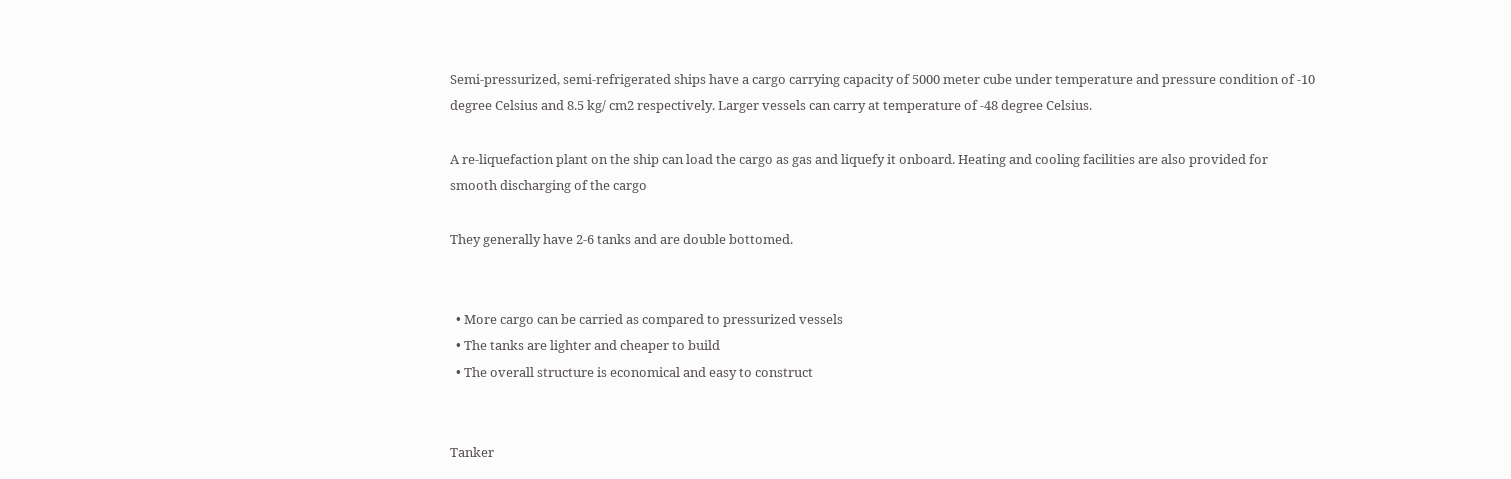Semi-pressurized, semi-refrigerated ships have a cargo carrying capacity of 5000 meter cube under temperature and pressure condition of -10 degree Celsius and 8.5 kg/ cm2 respectively. Larger vessels can carry at temperature of -48 degree Celsius.

A re-liquefaction plant on the ship can load the cargo as gas and liquefy it onboard. Heating and cooling facilities are also provided for smooth discharging of the cargo

They generally have 2-6 tanks and are double bottomed.


  • More cargo can be carried as compared to pressurized vessels
  • The tanks are lighter and cheaper to build
  • The overall structure is economical and easy to construct


Tanker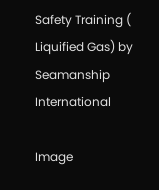Safety Training ( Liquified Gas) by Seamanship International

Image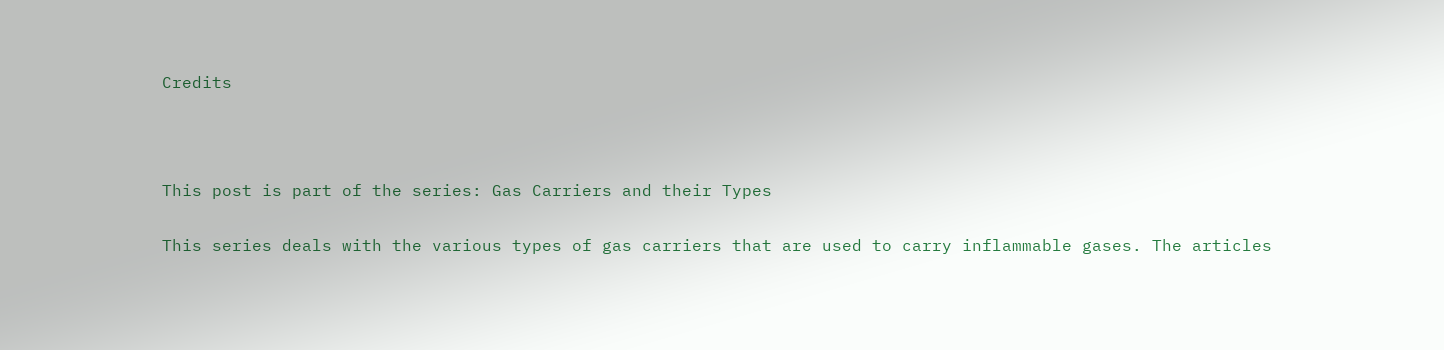Credits



This post is part of the series: Gas Carriers and their Types

This series deals with the various types of gas carriers that are used to carry inflammable gases. The articles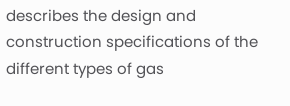describes the design and construction specifications of the different types of gas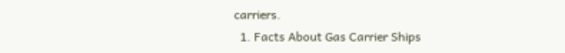carriers.
  1. Facts About Gas Carrier Ships